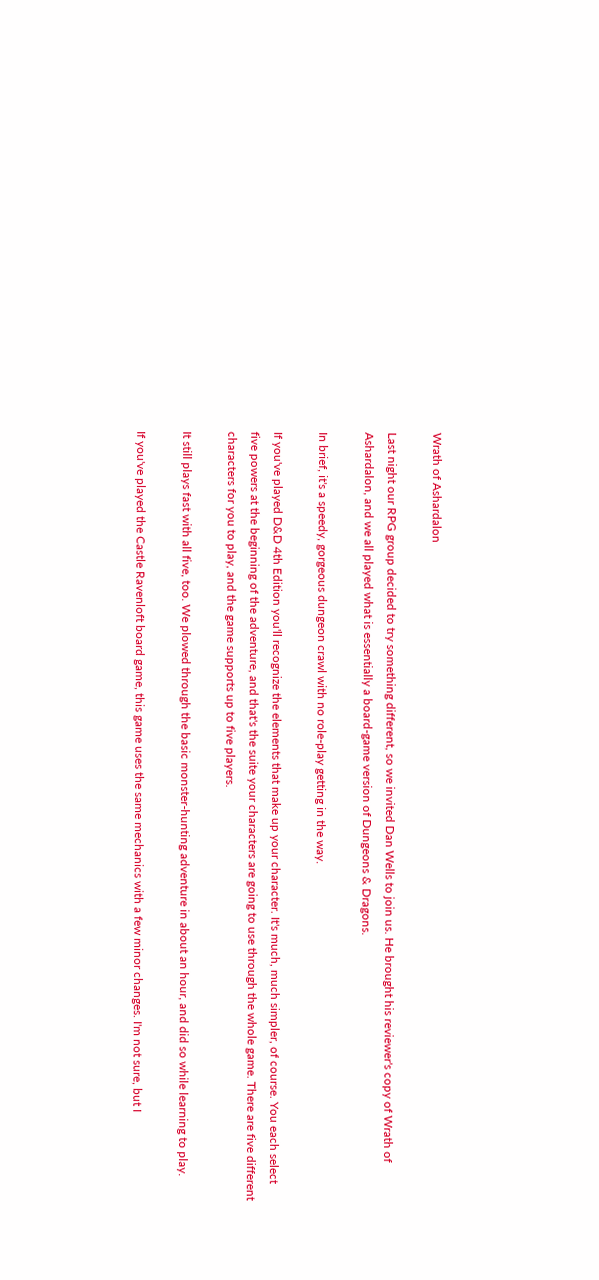Wrath of Ashardalon

Last night our RPG group decided to try something different, so we invited Dan Wells to join us. He brought his reviewer's copy of Wrath of Ashardalon, and we all played what is essentially a board-game version of Dungeons & Dragons.

In brief, it's a speedy, gorgeous dungeon crawl with no role-play getting in the way.

If you've played D&D 4th Edition you'll recognize the elements that make up your character. It's much, much simpler, of course. You each select five powers at the beginning of the adventure, and that's the suite your characters are going to use through the whole game. There are five different characters for you to play, and the game supports up to five players.

It still plays fast with all five, too. We plowed through the basic monster-hunting adventure in about an hour, and did so while learning to play.

If you've played the Castle Ravenloft board game, this game uses the same mechanics with a few minor changes. I'm not sure, but I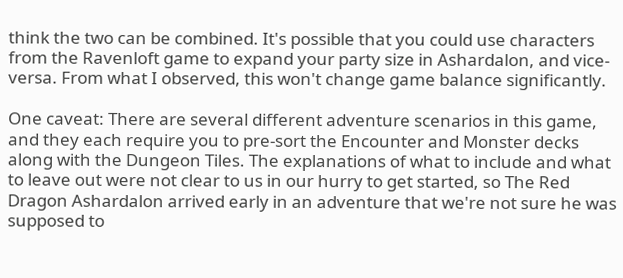think the two can be combined. It's possible that you could use characters from the Ravenloft game to expand your party size in Ashardalon, and vice-versa. From what I observed, this won't change game balance significantly.

One caveat: There are several different adventure scenarios in this game, and they each require you to pre-sort the Encounter and Monster decks along with the Dungeon Tiles. The explanations of what to include and what to leave out were not clear to us in our hurry to get started, so The Red Dragon Ashardalon arrived early in an adventure that we're not sure he was supposed to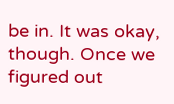be in. It was okay, though. Once we figured out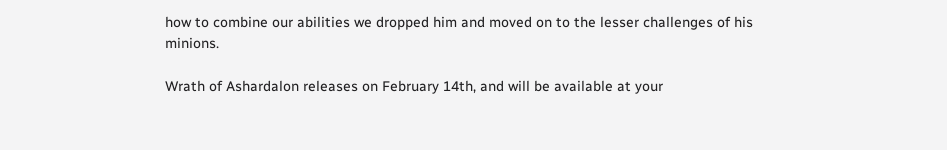how to combine our abilities we dropped him and moved on to the lesser challenges of his minions.

Wrath of Ashardalon releases on February 14th, and will be available at your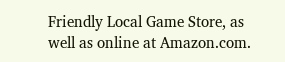Friendly Local Game Store, as well as online at Amazon.com.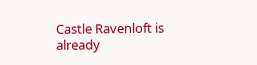Castle Ravenloft is already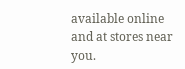available online and at stores near you.